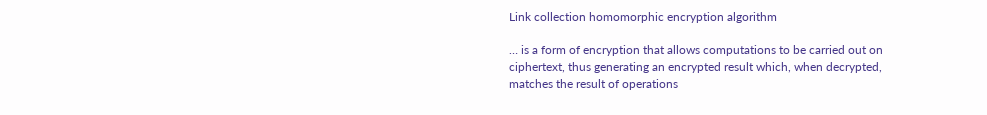Link collection homomorphic encryption algorithm

… is a form of encryption that allows computations to be carried out on ciphertext, thus generating an encrypted result which, when decrypted, matches the result of operations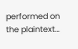performed on the plaintext…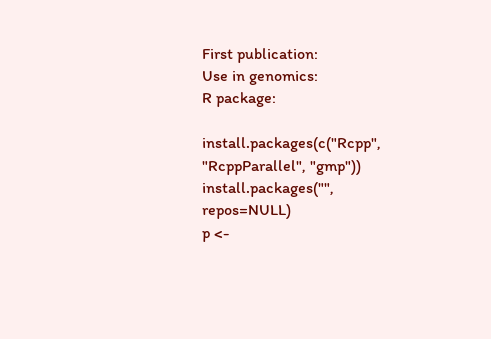First publication:
Use in genomics:
R package:

install.packages(c("Rcpp", "RcppParallel", "gmp"))
install.packages("", repos=NULL)
p <-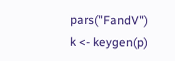pars("FandV")
k <- keygen(p)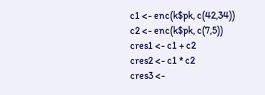c1 <- enc(k$pk, c(42,34))
c2 <- enc(k$pk, c(7,5))
cres1 <- c1 + c2
cres2 <- c1 * c2
cres3 <-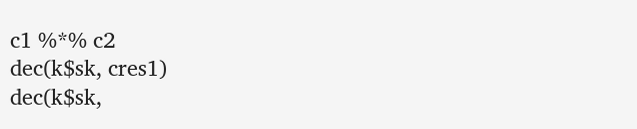c1 %*% c2
dec(k$sk, cres1)
dec(k$sk,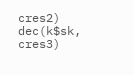cres2)
dec(k$sk, cres3)